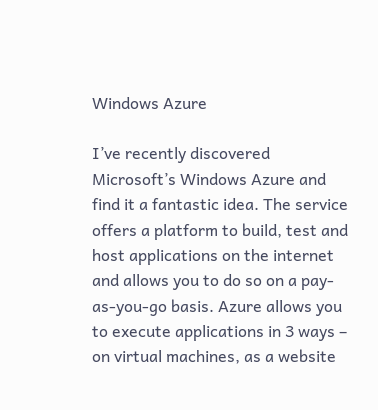Windows Azure

I’ve recently discovered Microsoft’s Windows Azure and find it a fantastic idea. The service offers a platform to build, test and host applications on the internet and allows you to do so on a pay-as-you-go basis. Azure allows you to execute applications in 3 ways – on virtual machines, as a website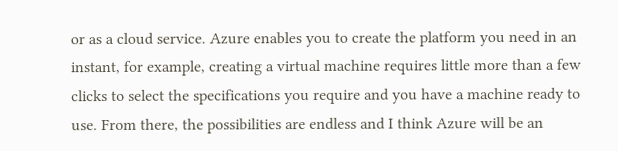or as a cloud service. Azure enables you to create the platform you need in an instant, for example, creating a virtual machine requires little more than a few clicks to select the specifications you require and you have a machine ready to use. From there, the possibilities are endless and I think Azure will be an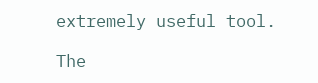extremely useful tool.

The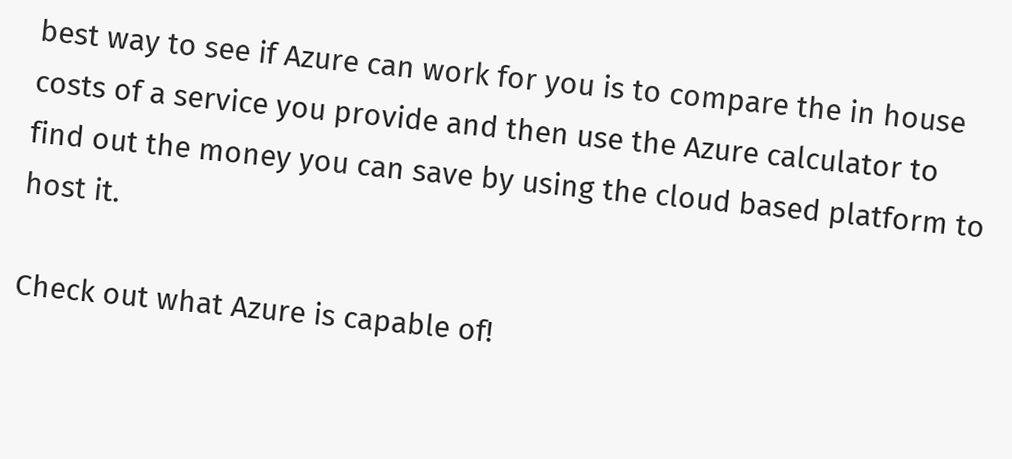best way to see if Azure can work for you is to compare the in house costs of a service you provide and then use the Azure calculator to find out the money you can save by using the cloud based platform to host it.

Check out what Azure is capable of!